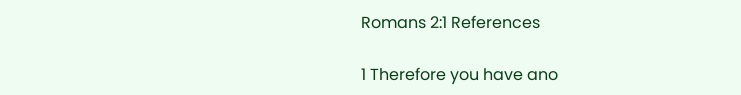Romans 2:1 References

1 Therefore you have ano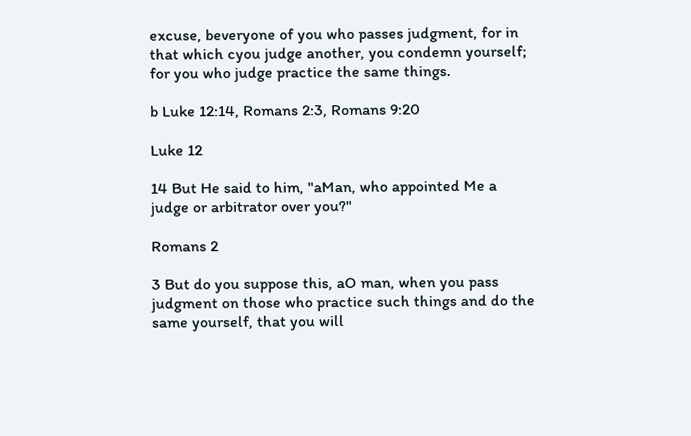excuse, beveryone of you who passes judgment, for in that which cyou judge another, you condemn yourself; for you who judge practice the same things.

b Luke 12:14, Romans 2:3, Romans 9:20

Luke 12

14 But He said to him, "aMan, who appointed Me a judge or arbitrator over you?"

Romans 2

3 But do you suppose this, aO man, when you pass judgment on those who practice such things and do the same yourself, that you will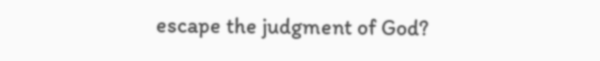escape the judgment of God?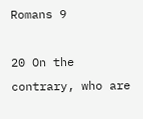Romans 9

20 On the contrary, who are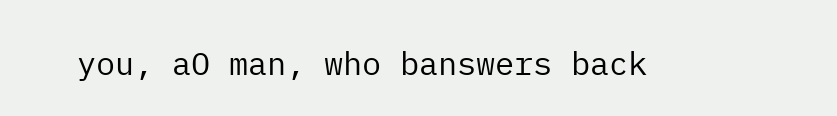you, aO man, who banswers back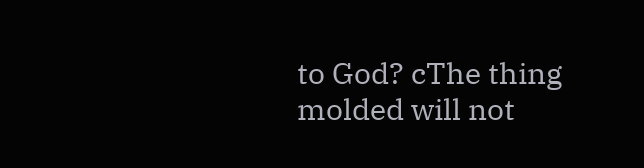to God? cThe thing molded will not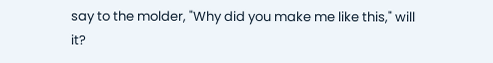say to the molder, "Why did you make me like this," will it?